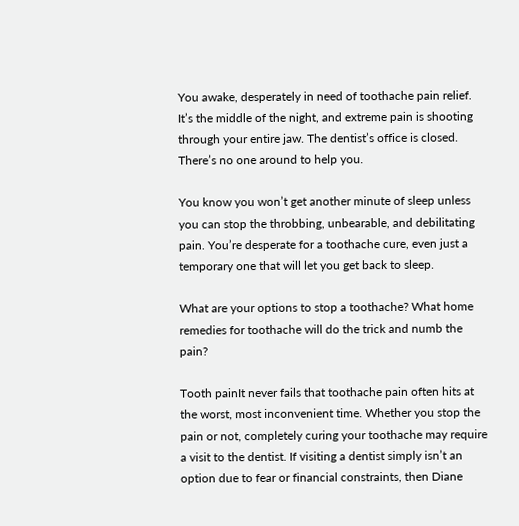You awake, desperately in need of toothache pain relief. It’s the middle of the night, and extreme pain is shooting through your entire jaw. The dentist’s office is closed. There’s no one around to help you.

You know you won’t get another minute of sleep unless you can stop the throbbing, unbearable, and debilitating pain. You’re desperate for a toothache cure, even just a temporary one that will let you get back to sleep.

What are your options to stop a toothache? What home remedies for toothache will do the trick and numb the pain?

Tooth painIt never fails that toothache pain often hits at the worst, most inconvenient time. Whether you stop the pain or not, completely curing your toothache may require a visit to the dentist. If visiting a dentist simply isn’t an option due to fear or financial constraints, then Diane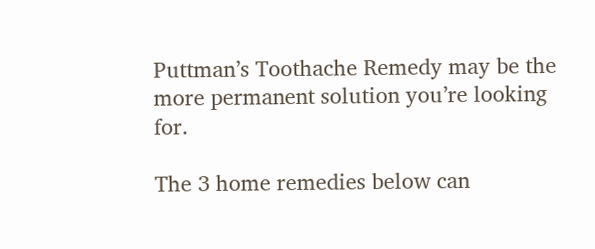Puttman’s Toothache Remedy may be the more permanent solution you’re looking for.

The 3 home remedies below can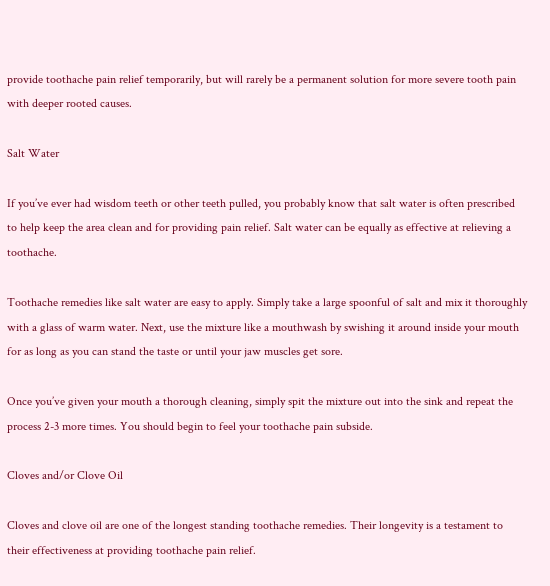provide toothache pain relief temporarily, but will rarely be a permanent solution for more severe tooth pain with deeper rooted causes.

Salt Water

If you’ve ever had wisdom teeth or other teeth pulled, you probably know that salt water is often prescribed to help keep the area clean and for providing pain relief. Salt water can be equally as effective at relieving a toothache.

Toothache remedies like salt water are easy to apply. Simply take a large spoonful of salt and mix it thoroughly with a glass of warm water. Next, use the mixture like a mouthwash by swishing it around inside your mouth for as long as you can stand the taste or until your jaw muscles get sore.

Once you’ve given your mouth a thorough cleaning, simply spit the mixture out into the sink and repeat the process 2-3 more times. You should begin to feel your toothache pain subside.

Cloves and/or Clove Oil

Cloves and clove oil are one of the longest standing toothache remedies. Their longevity is a testament to their effectiveness at providing toothache pain relief.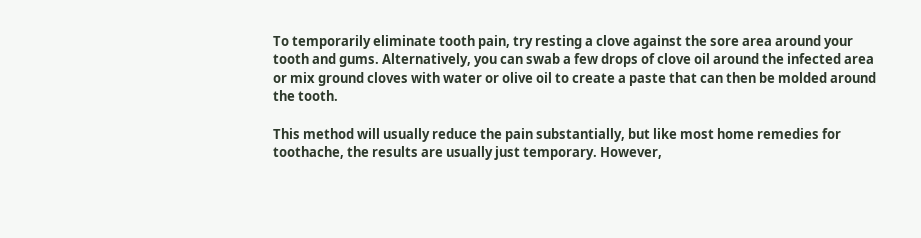To temporarily eliminate tooth pain, try resting a clove against the sore area around your tooth and gums. Alternatively, you can swab a few drops of clove oil around the infected area or mix ground cloves with water or olive oil to create a paste that can then be molded around the tooth.

This method will usually reduce the pain substantially, but like most home remedies for toothache, the results are usually just temporary. However,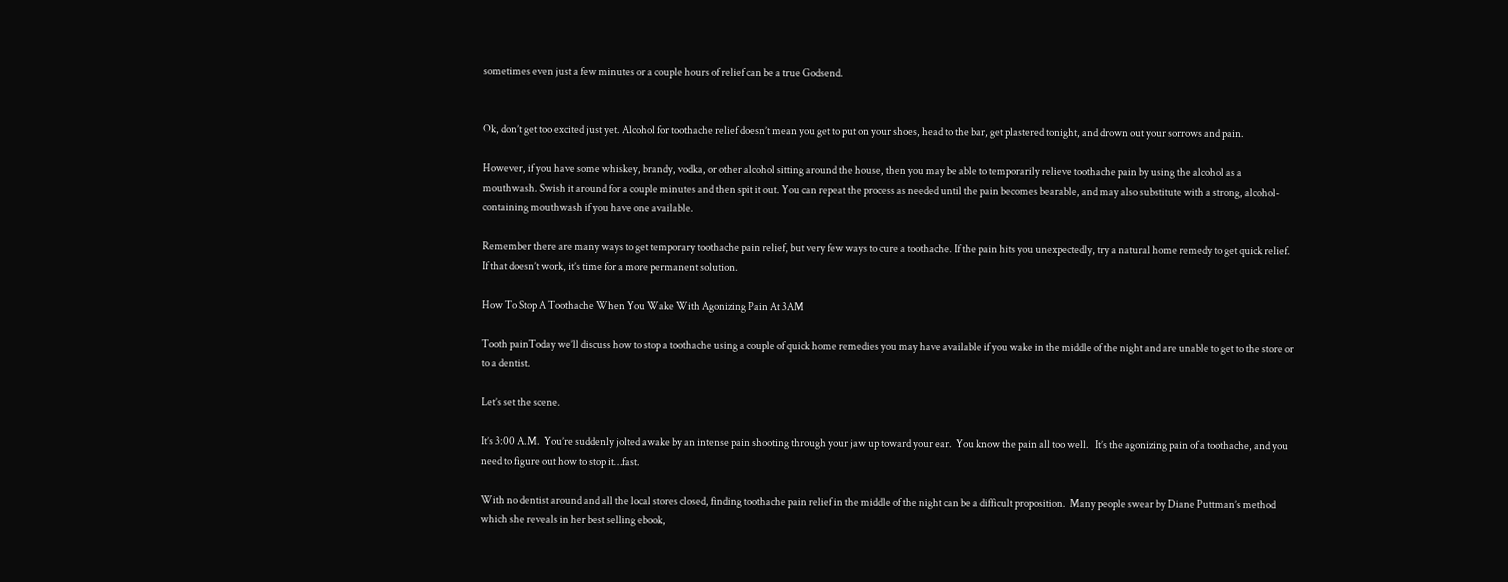sometimes even just a few minutes or a couple hours of relief can be a true Godsend.


Ok, don’t get too excited just yet. Alcohol for toothache relief doesn’t mean you get to put on your shoes, head to the bar, get plastered tonight, and drown out your sorrows and pain.

However, if you have some whiskey, brandy, vodka, or other alcohol sitting around the house, then you may be able to temporarily relieve toothache pain by using the alcohol as a mouthwash. Swish it around for a couple minutes and then spit it out. You can repeat the process as needed until the pain becomes bearable, and may also substitute with a strong, alcohol-containing mouthwash if you have one available.

Remember there are many ways to get temporary toothache pain relief, but very few ways to cure a toothache. If the pain hits you unexpectedly, try a natural home remedy to get quick relief. If that doesn’t work, it’s time for a more permanent solution.

How To Stop A Toothache When You Wake With Agonizing Pain At 3AM

Tooth painToday we’ll discuss how to stop a toothache using a couple of quick home remedies you may have available if you wake in the middle of the night and are unable to get to the store or to a dentist.

Let’s set the scene.

It’s 3:00 A.M.  You’re suddenly jolted awake by an intense pain shooting through your jaw up toward your ear.  You know the pain all too well.   It’s the agonizing pain of a toothache, and you need to figure out how to stop it…fast.

With no dentist around and all the local stores closed, finding toothache pain relief in the middle of the night can be a difficult proposition.  Many people swear by Diane Puttman’s method which she reveals in her best selling ebook,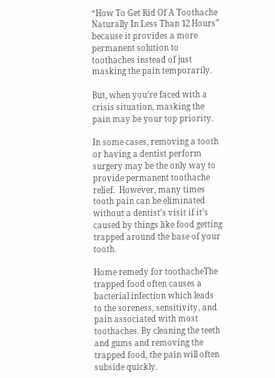“How To Get Rid Of A Toothache Naturally In Less Than 12 Hours” because it provides a more permanent solution to toothaches instead of just masking the pain temporarily.

But, when you’re faced with a crisis situation, masking the pain may be your top priority.

In some cases, removing a tooth or having a dentist perform surgery may be the only way to provide permanent toothache relief.  However, many times tooth pain can be eliminated without a dentist’s visit if it’s caused by things like food getting trapped around the base of your tooth.

Home remedy for toothacheThe trapped food often causes a bacterial infection which leads to the soreness, sensitivity, and pain associated with most toothaches. By cleaning the teeth and gums and removing the trapped food, the pain will often subside quickly.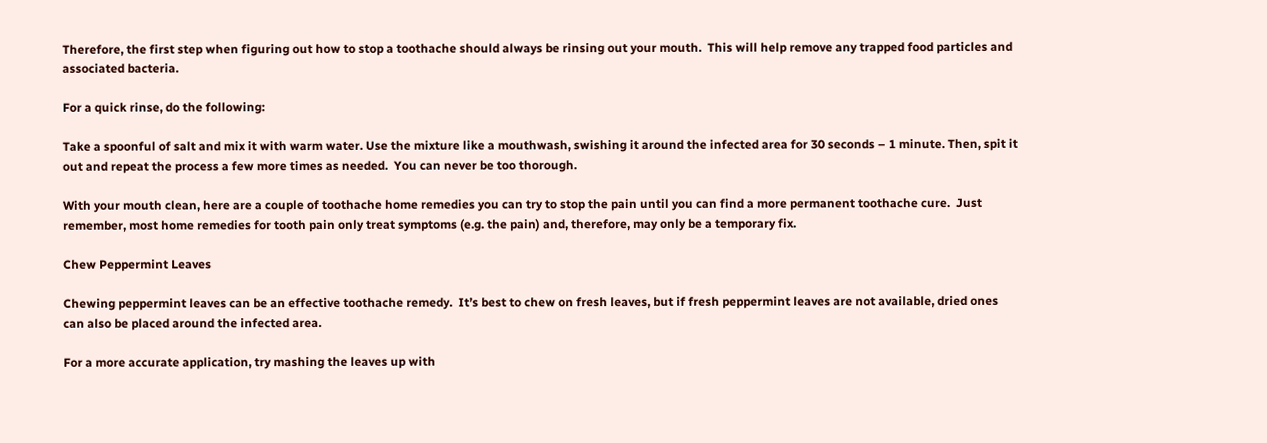Therefore, the first step when figuring out how to stop a toothache should always be rinsing out your mouth.  This will help remove any trapped food particles and associated bacteria.

For a quick rinse, do the following:

Take a spoonful of salt and mix it with warm water. Use the mixture like a mouthwash, swishing it around the infected area for 30 seconds – 1 minute. Then, spit it out and repeat the process a few more times as needed.  You can never be too thorough.

With your mouth clean, here are a couple of toothache home remedies you can try to stop the pain until you can find a more permanent toothache cure.  Just remember, most home remedies for tooth pain only treat symptoms (e.g. the pain) and, therefore, may only be a temporary fix.

Chew Peppermint Leaves

Chewing peppermint leaves can be an effective toothache remedy.  It’s best to chew on fresh leaves, but if fresh peppermint leaves are not available, dried ones can also be placed around the infected area.

For a more accurate application, try mashing the leaves up with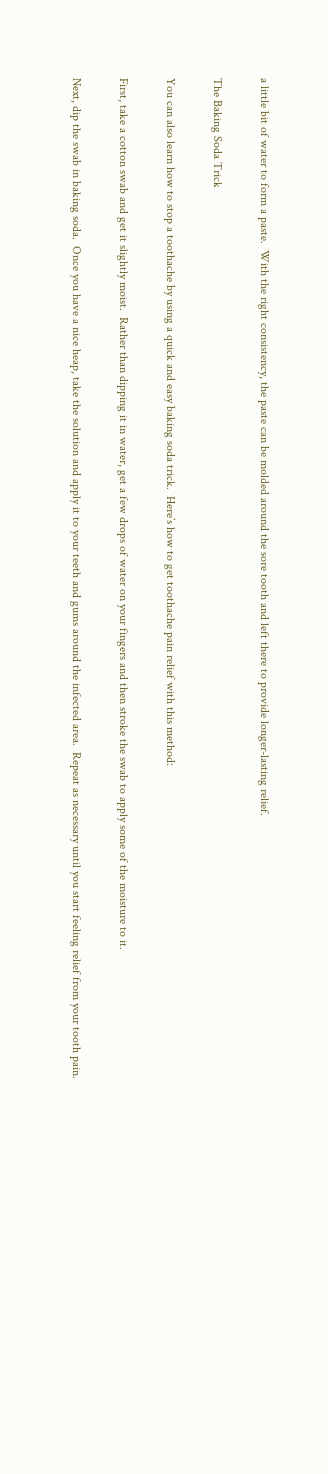a little bit of water to form a paste.  With the right consistency, the paste can be molded around the sore tooth and left there to provide longer-lasting relief.

The Baking Soda Trick

You can also learn how to stop a toothache by using a quick and easy baking soda trick.  Here’s how to get toothache pain relief with this method:

First, take a cotton swab and get it slightly moist.  Rather than dipping it in water, get a few drops of water on your fingers and then stroke the swab to apply some of the moisture to it.

Next, dip the swab in baking soda.  Once you have a nice heap, take the solution and apply it to your teeth and gums around the infected area.  Repeat as necessary until you start feeling relief from your tooth pain.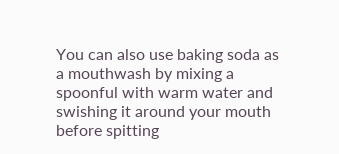You can also use baking soda as a mouthwash by mixing a spoonful with warm water and swishing it around your mouth before spitting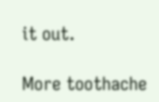it out.

More toothache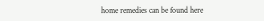home remedies can be found here